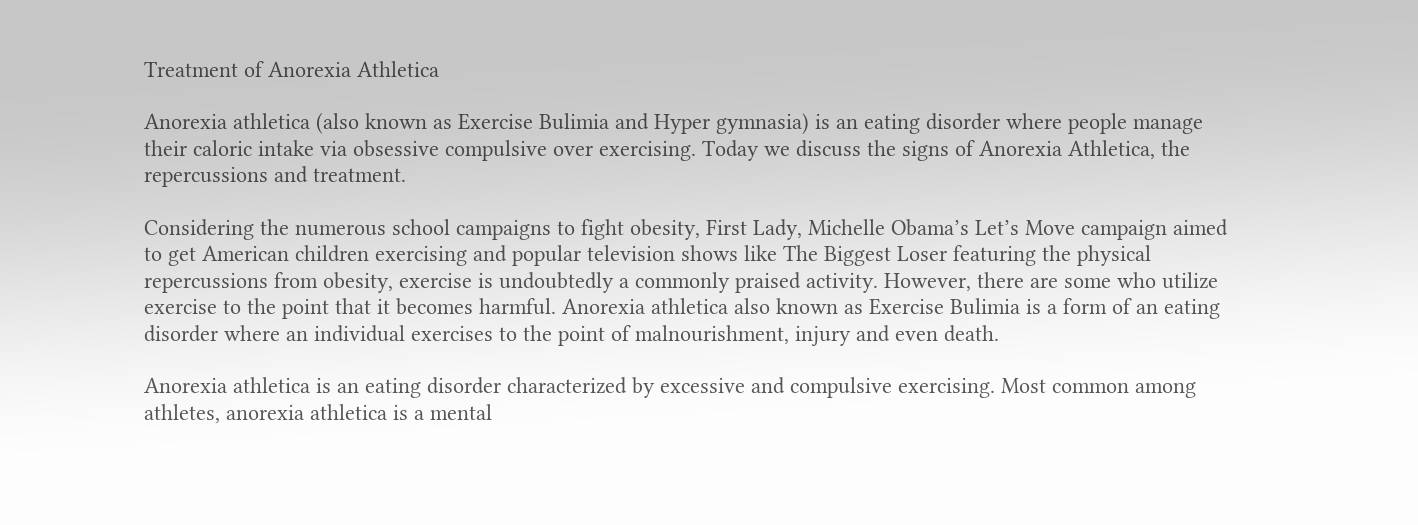Treatment of Anorexia Athletica

Anorexia athletica (also known as Exercise Bulimia and Hyper gymnasia) is an eating disorder where people manage their caloric intake via obsessive compulsive over exercising. Today we discuss the signs of Anorexia Athletica, the repercussions and treatment.

Considering the numerous school campaigns to fight obesity, First Lady, Michelle Obama’s Let’s Move campaign aimed to get American children exercising and popular television shows like The Biggest Loser featuring the physical repercussions from obesity, exercise is undoubtedly a commonly praised activity. However, there are some who utilize exercise to the point that it becomes harmful. Anorexia athletica also known as Exercise Bulimia is a form of an eating disorder where an individual exercises to the point of malnourishment, injury and even death.

Anorexia athletica is an eating disorder characterized by excessive and compulsive exercising. Most common among athletes, anorexia athletica is a mental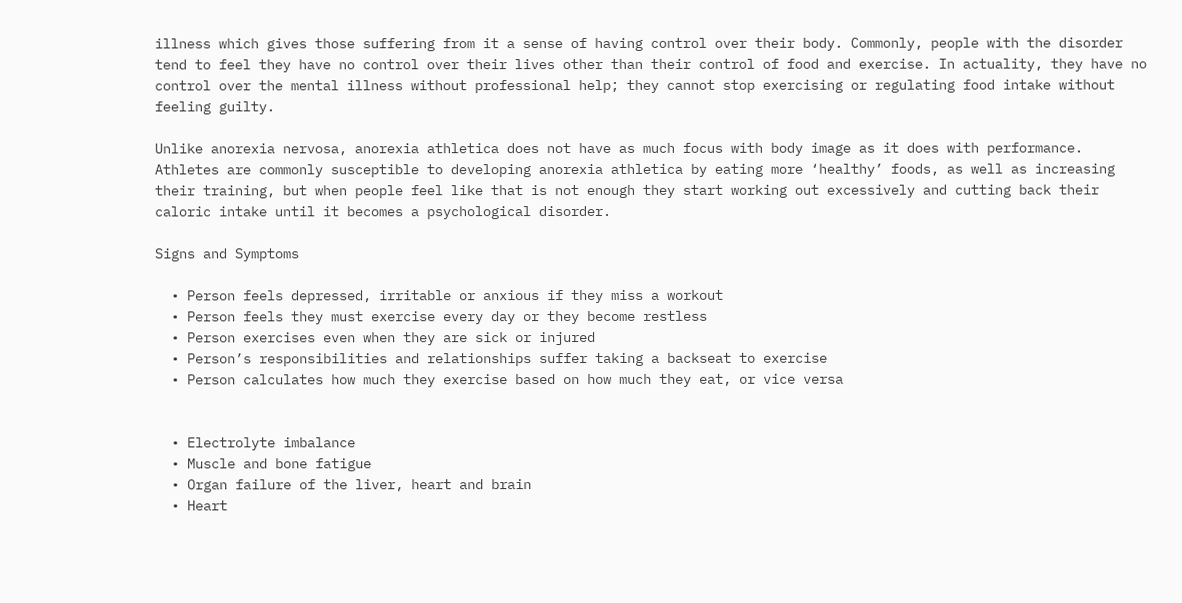illness which gives those suffering from it a sense of having control over their body. Commonly, people with the disorder tend to feel they have no control over their lives other than their control of food and exercise. In actuality, they have no control over the mental illness without professional help; they cannot stop exercising or regulating food intake without feeling guilty.

Unlike anorexia nervosa, anorexia athletica does not have as much focus with body image as it does with performance. Athletes are commonly susceptible to developing anorexia athletica by eating more ‘healthy’ foods, as well as increasing their training, but when people feel like that is not enough they start working out excessively and cutting back their caloric intake until it becomes a psychological disorder.

Signs and Symptoms

  • Person feels depressed, irritable or anxious if they miss a workout
  • Person feels they must exercise every day or they become restless
  • Person exercises even when they are sick or injured
  • Person’s responsibilities and relationships suffer taking a backseat to exercise
  • Person calculates how much they exercise based on how much they eat, or vice versa


  • Electrolyte imbalance
  • Muscle and bone fatigue
  • Organ failure of the liver, heart and brain
  • Heart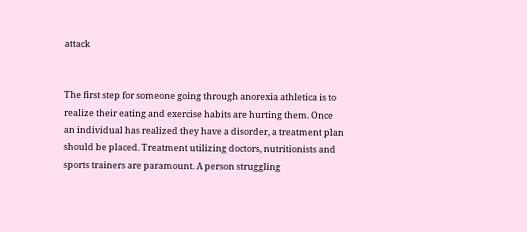attack


The first step for someone going through anorexia athletica is to realize their eating and exercise habits are hurting them. Once an individual has realized they have a disorder, a treatment plan should be placed. Treatment utilizing doctors, nutritionists and sports trainers are paramount. A person struggling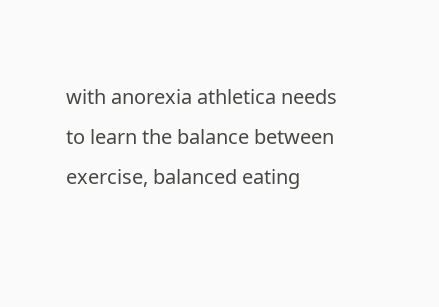with anorexia athletica needs to learn the balance between exercise, balanced eating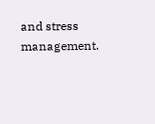and stress management.